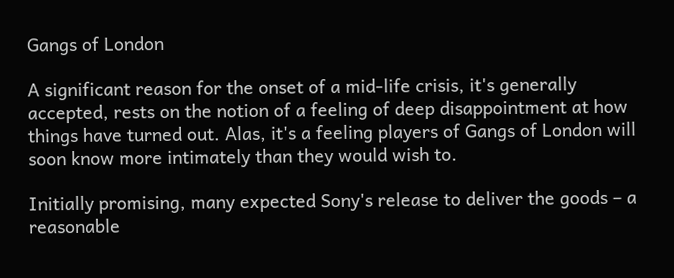Gangs of London

A significant reason for the onset of a mid-life crisis, it's generally accepted, rests on the notion of a feeling of deep disappointment at how things have turned out. Alas, it's a feeling players of Gangs of London will soon know more intimately than they would wish to.

Initially promising, many expected Sony's release to deliver the goods – a reasonable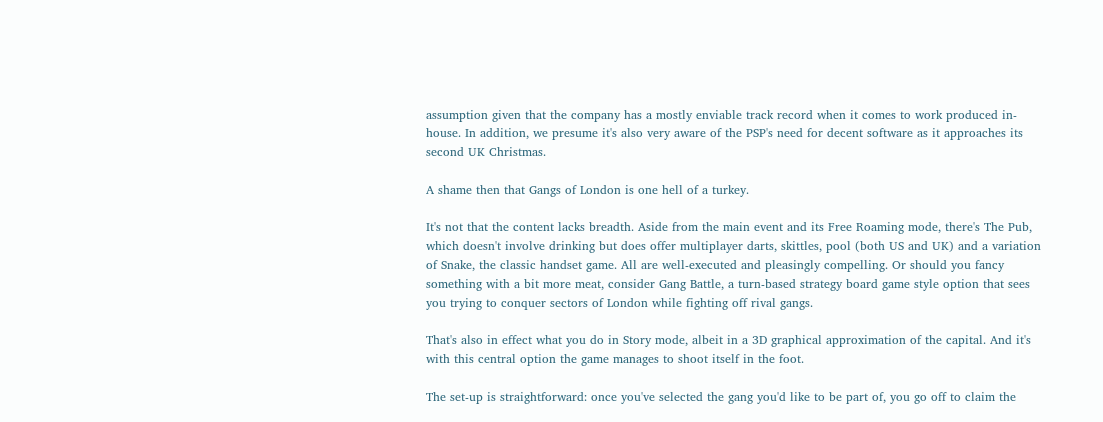assumption given that the company has a mostly enviable track record when it comes to work produced in-house. In addition, we presume it's also very aware of the PSP's need for decent software as it approaches its second UK Christmas.

A shame then that Gangs of London is one hell of a turkey.

It's not that the content lacks breadth. Aside from the main event and its Free Roaming mode, there's The Pub, which doesn't involve drinking but does offer multiplayer darts, skittles, pool (both US and UK) and a variation of Snake, the classic handset game. All are well-executed and pleasingly compelling. Or should you fancy something with a bit more meat, consider Gang Battle, a turn-based strategy board game style option that sees you trying to conquer sectors of London while fighting off rival gangs.

That's also in effect what you do in Story mode, albeit in a 3D graphical approximation of the capital. And it's with this central option the game manages to shoot itself in the foot.

The set-up is straightforward: once you've selected the gang you'd like to be part of, you go off to claim the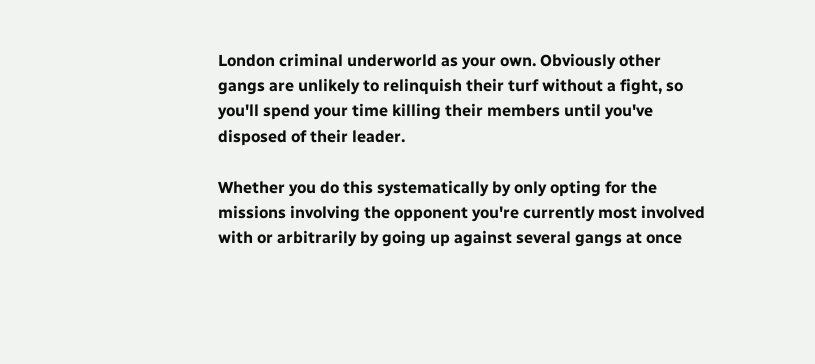London criminal underworld as your own. Obviously other gangs are unlikely to relinquish their turf without a fight, so you'll spend your time killing their members until you've disposed of their leader.

Whether you do this systematically by only opting for the missions involving the opponent you're currently most involved with or arbitrarily by going up against several gangs at once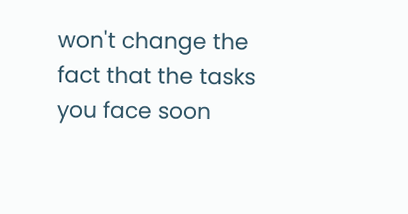won't change the fact that the tasks you face soon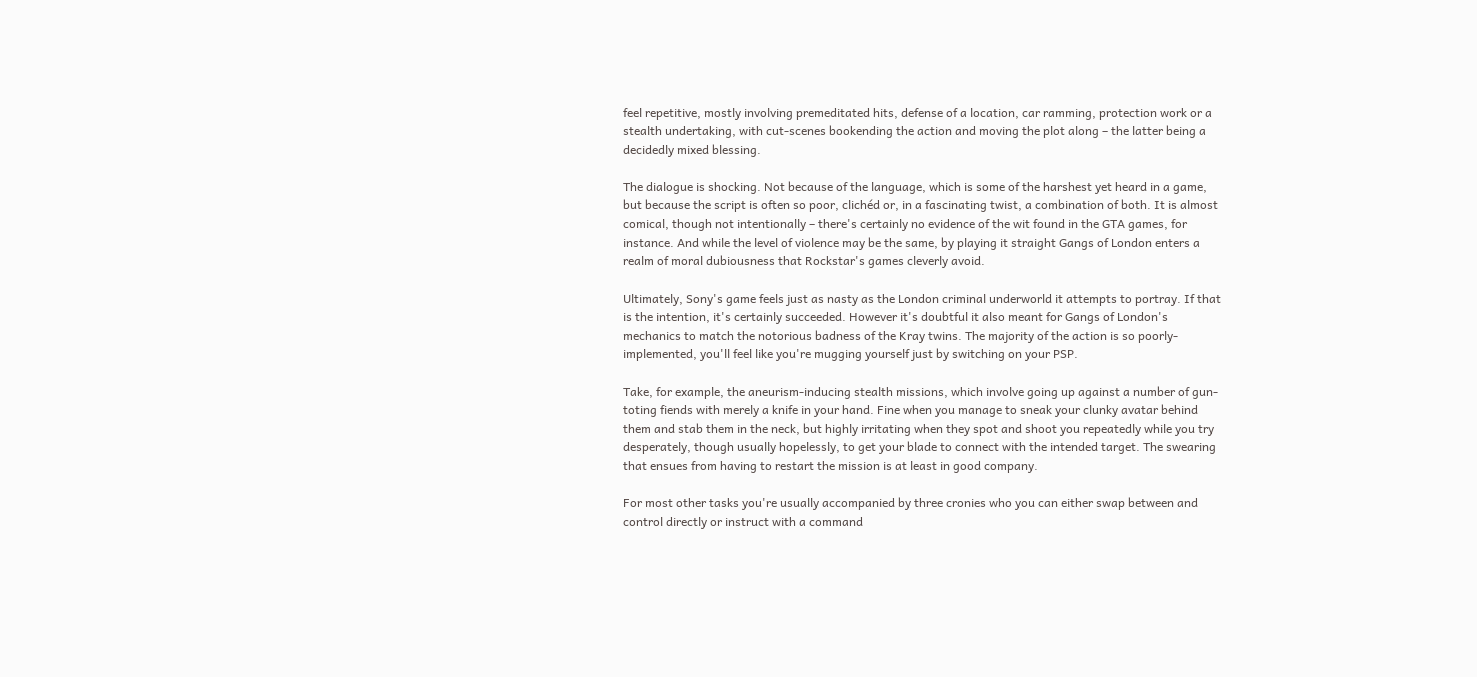feel repetitive, mostly involving premeditated hits, defense of a location, car ramming, protection work or a stealth undertaking, with cut-scenes bookending the action and moving the plot along – the latter being a decidedly mixed blessing.

The dialogue is shocking. Not because of the language, which is some of the harshest yet heard in a game, but because the script is often so poor, clichéd or, in a fascinating twist, a combination of both. It is almost comical, though not intentionally – there's certainly no evidence of the wit found in the GTA games, for instance. And while the level of violence may be the same, by playing it straight Gangs of London enters a realm of moral dubiousness that Rockstar's games cleverly avoid.

Ultimately, Sony's game feels just as nasty as the London criminal underworld it attempts to portray. If that is the intention, it's certainly succeeded. However it's doubtful it also meant for Gangs of London's mechanics to match the notorious badness of the Kray twins. The majority of the action is so poorly-implemented, you'll feel like you're mugging yourself just by switching on your PSP.

Take, for example, the aneurism-inducing stealth missions, which involve going up against a number of gun-toting fiends with merely a knife in your hand. Fine when you manage to sneak your clunky avatar behind them and stab them in the neck, but highly irritating when they spot and shoot you repeatedly while you try desperately, though usually hopelessly, to get your blade to connect with the intended target. The swearing that ensues from having to restart the mission is at least in good company.

For most other tasks you're usually accompanied by three cronies who you can either swap between and control directly or instruct with a command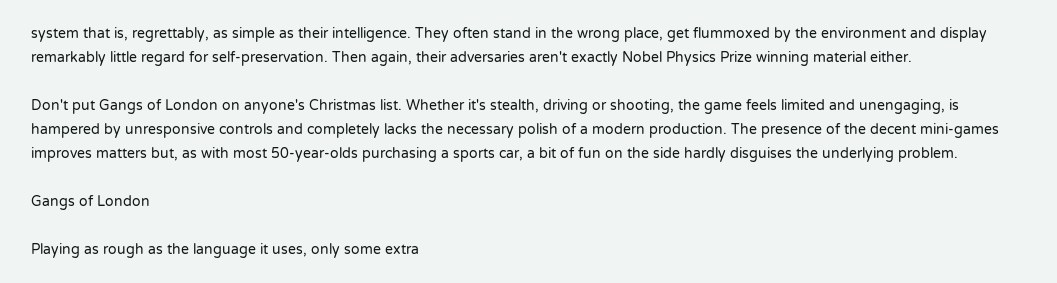system that is, regrettably, as simple as their intelligence. They often stand in the wrong place, get flummoxed by the environment and display remarkably little regard for self-preservation. Then again, their adversaries aren't exactly Nobel Physics Prize winning material either.

Don't put Gangs of London on anyone's Christmas list. Whether it's stealth, driving or shooting, the game feels limited and unengaging, is hampered by unresponsive controls and completely lacks the necessary polish of a modern production. The presence of the decent mini-games improves matters but, as with most 50-year-olds purchasing a sports car, a bit of fun on the side hardly disguises the underlying problem.

Gangs of London

Playing as rough as the language it uses, only some extra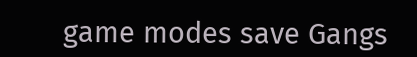game modes save Gangs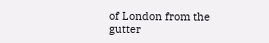of London from the gutter